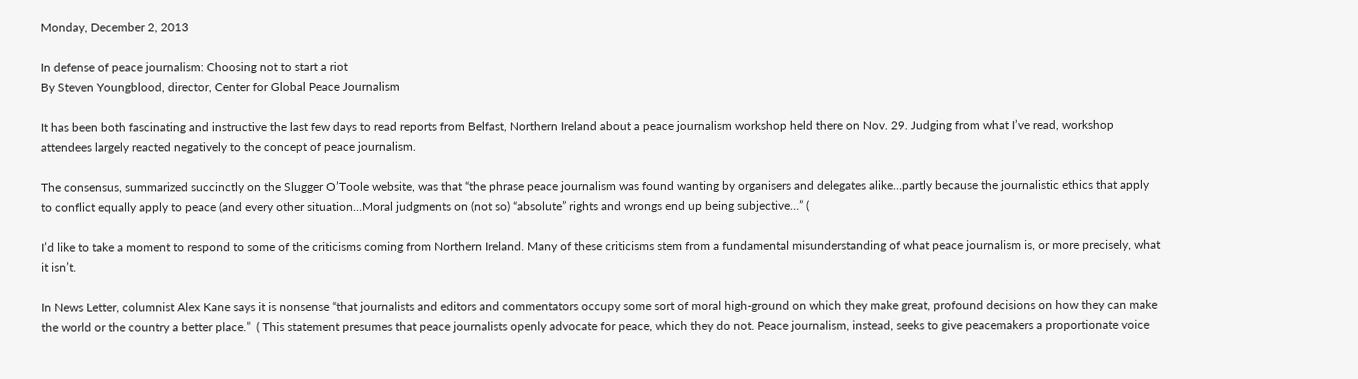Monday, December 2, 2013

In defense of peace journalism: Choosing not to start a riot
By Steven Youngblood, director, Center for Global Peace Journalism

It has been both fascinating and instructive the last few days to read reports from Belfast, Northern Ireland about a peace journalism workshop held there on Nov. 29. Judging from what I’ve read, workshop attendees largely reacted negatively to the concept of peace journalism.

The consensus, summarized succinctly on the Slugger O’Toole website, was that “the phrase peace journalism was found wanting by organisers and delegates alike…partly because the journalistic ethics that apply to conflict equally apply to peace (and every other situation…Moral judgments on (not so) “absolute” rights and wrongs end up being subjective…” (

I’d like to take a moment to respond to some of the criticisms coming from Northern Ireland. Many of these criticisms stem from a fundamental misunderstanding of what peace journalism is, or more precisely, what it isn’t.

In News Letter, columnist Alex Kane says it is nonsense “that journalists and editors and commentators occupy some sort of moral high-ground on which they make great, profound decisions on how they can make the world or the country a better place.”  ( This statement presumes that peace journalists openly advocate for peace, which they do not. Peace journalism, instead, seeks to give peacemakers a proportionate voice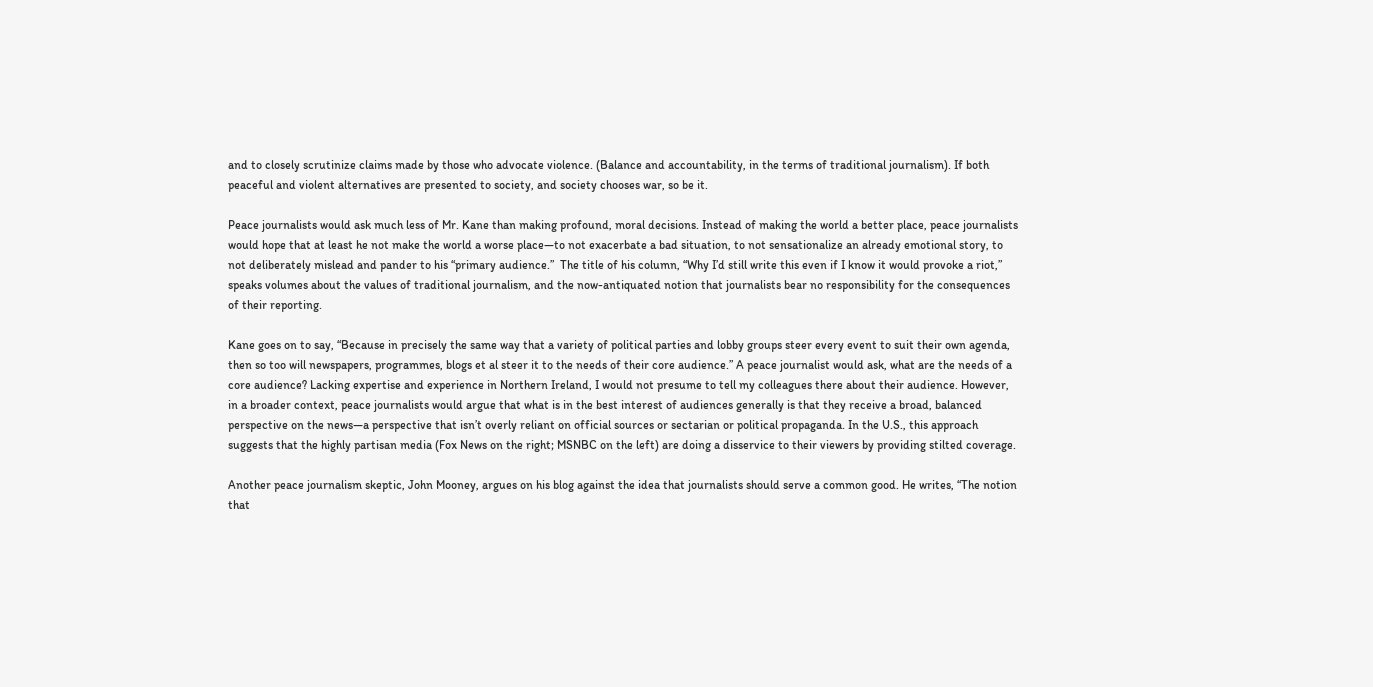and to closely scrutinize claims made by those who advocate violence. (Balance and accountability, in the terms of traditional journalism). If both peaceful and violent alternatives are presented to society, and society chooses war, so be it.

Peace journalists would ask much less of Mr. Kane than making profound, moral decisions. Instead of making the world a better place, peace journalists would hope that at least he not make the world a worse place—to not exacerbate a bad situation, to not sensationalize an already emotional story, to not deliberately mislead and pander to his “primary audience.”  The title of his column, “Why I’d still write this even if I know it would provoke a riot,” speaks volumes about the values of traditional journalism, and the now-antiquated notion that journalists bear no responsibility for the consequences of their reporting.

Kane goes on to say, “Because in precisely the same way that a variety of political parties and lobby groups steer every event to suit their own agenda, then so too will newspapers, programmes, blogs et al steer it to the needs of their core audience.” A peace journalist would ask, what are the needs of a core audience? Lacking expertise and experience in Northern Ireland, I would not presume to tell my colleagues there about their audience. However, in a broader context, peace journalists would argue that what is in the best interest of audiences generally is that they receive a broad, balanced perspective on the news—a perspective that isn’t overly reliant on official sources or sectarian or political propaganda. In the U.S., this approach suggests that the highly partisan media (Fox News on the right; MSNBC on the left) are doing a disservice to their viewers by providing stilted coverage.

Another peace journalism skeptic, John Mooney, argues on his blog against the idea that journalists should serve a common good. He writes, “The notion that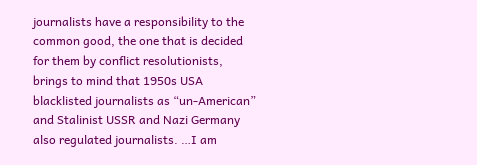journalists have a responsibility to the common good, the one that is decided for them by conflict resolutionists, brings to mind that 1950s USA blacklisted journalists as “un-American” and Stalinist USSR and Nazi Germany also regulated journalists. …I am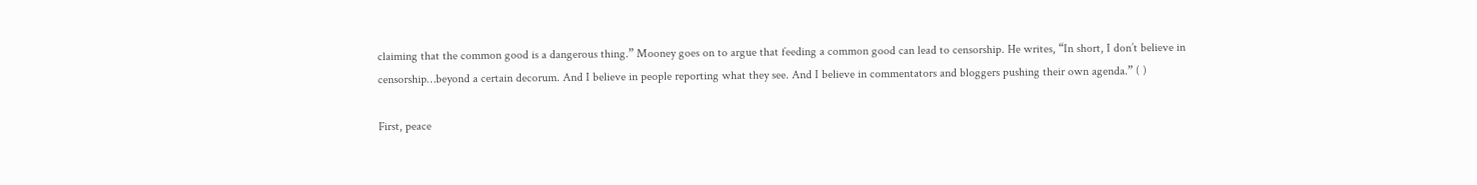claiming that the common good is a dangerous thing.” Mooney goes on to argue that feeding a common good can lead to censorship. He writes, “In short, I don’t believe in censorship…beyond a certain decorum. And I believe in people reporting what they see. And I believe in commentators and bloggers pushing their own agenda.” ( )

First, peace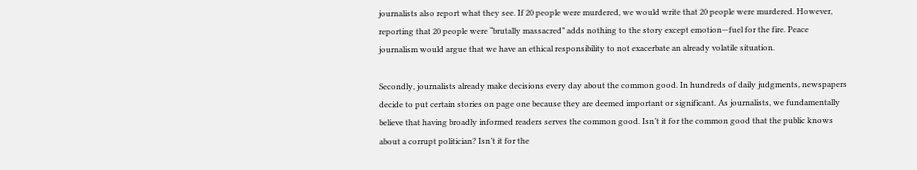journalists also report what they see. If 20 people were murdered, we would write that 20 people were murdered. However, reporting that 20 people were “brutally massacred” adds nothing to the story except emotion—fuel for the fire. Peace journalism would argue that we have an ethical responsibility to not exacerbate an already volatile situation.

Secondly, journalists already make decisions every day about the common good. In hundreds of daily judgments, newspapers decide to put certain stories on page one because they are deemed important or significant. As journalists, we fundamentally believe that having broadly informed readers serves the common good. Isn’t it for the common good that the public knows about a corrupt politician? Isn’t it for the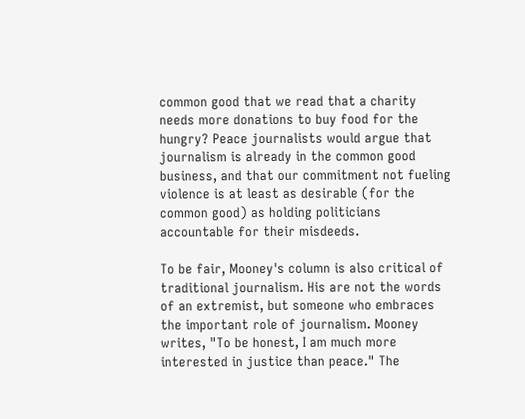common good that we read that a charity needs more donations to buy food for the hungry? Peace journalists would argue that journalism is already in the common good business, and that our commitment not fueling violence is at least as desirable (for the common good) as holding politicians accountable for their misdeeds.

To be fair, Mooney's column is also critical of traditional journalism. His are not the words of an extremist, but someone who embraces the important role of journalism. Mooney writes, "To be honest, I am much more interested in justice than peace." The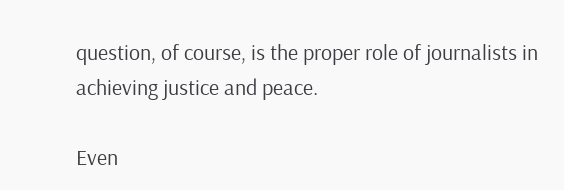question, of course, is the proper role of journalists in achieving justice and peace.

Even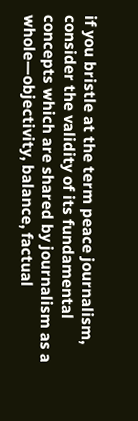if you bristle at the term peace journalism, consider the validity of its fundamental concepts which are shared by journalism as a whole—objectivity, balance, factual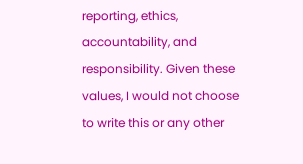reporting, ethics, accountability, and responsibility. Given these values, I would not choose to write this or any other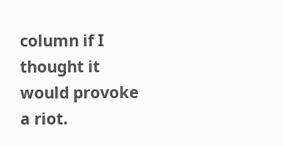column if I thought it would provoke a riot.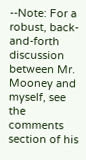--Note: For a robust, back-and-forth discussion between Mr. Mooney and myself, see the comments section of his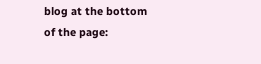blog at the bottom of the page: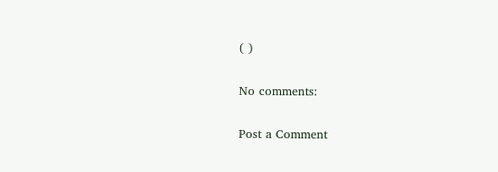( )

No comments:

Post a Comment